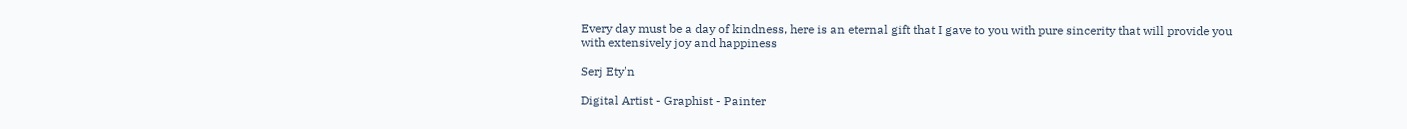Every day must be a day of kindness, here is an eternal gift that I gave to you with pure sincerity that will provide you with extensively joy and happiness

Serj Ety'n

Digital Artist - Graphist - Painter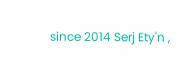since 2014 Serj Ety'n ,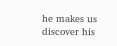he makes us discover his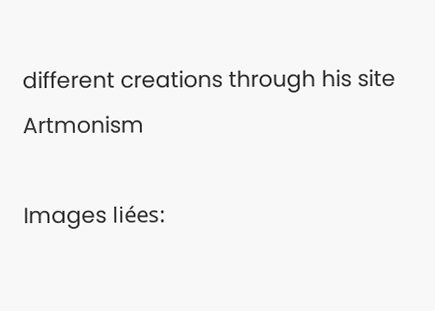different creations through his site Artmonism

Images liées: